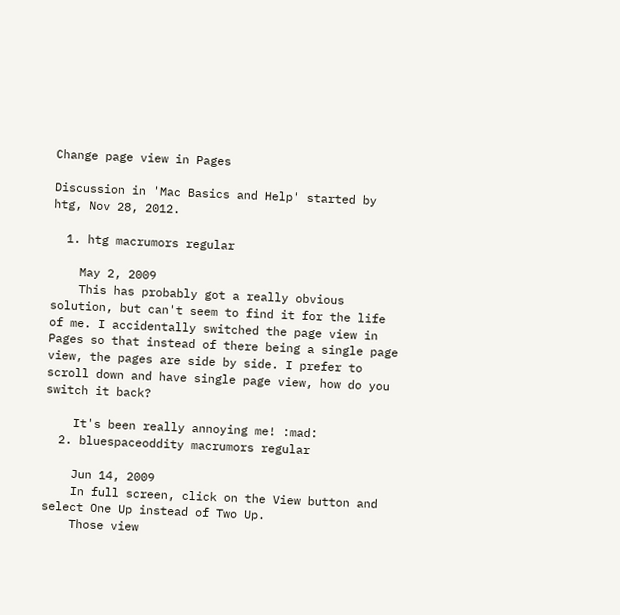Change page view in Pages

Discussion in 'Mac Basics and Help' started by htg, Nov 28, 2012.

  1. htg macrumors regular

    May 2, 2009
    This has probably got a really obvious solution, but can't seem to find it for the life of me. I accidentally switched the page view in Pages so that instead of there being a single page view, the pages are side by side. I prefer to scroll down and have single page view, how do you switch it back?

    It's been really annoying me! :mad:
  2. bluespaceoddity macrumors regular

    Jun 14, 2009
    In full screen, click on the View button and select One Up instead of Two Up.
    Those view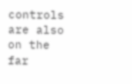controls are also on the far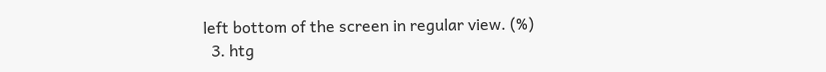left bottom of the screen in regular view. (%)
  3. htg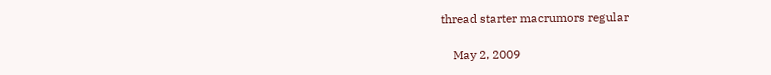thread starter macrumors regular

    May 2, 2009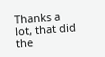Thanks a lot, that did the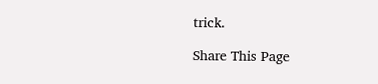trick.

Share This Page